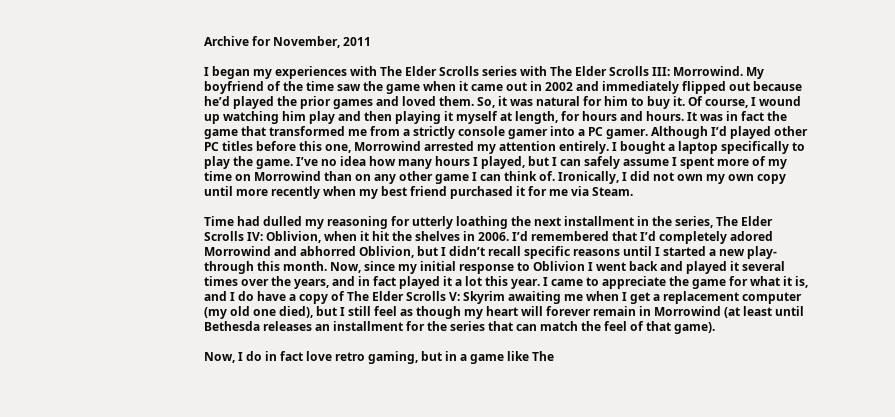Archive for November, 2011

I began my experiences with The Elder Scrolls series with The Elder Scrolls III: Morrowind. My boyfriend of the time saw the game when it came out in 2002 and immediately flipped out because he’d played the prior games and loved them. So, it was natural for him to buy it. Of course, I wound up watching him play and then playing it myself at length, for hours and hours. It was in fact the game that transformed me from a strictly console gamer into a PC gamer. Although I’d played other PC titles before this one, Morrowind arrested my attention entirely. I bought a laptop specifically to play the game. I’ve no idea how many hours I played, but I can safely assume I spent more of my time on Morrowind than on any other game I can think of. Ironically, I did not own my own copy until more recently when my best friend purchased it for me via Steam.

Time had dulled my reasoning for utterly loathing the next installment in the series, The Elder Scrolls IV: Oblivion, when it hit the shelves in 2006. I’d remembered that I’d completely adored Morrowind and abhorred Oblivion, but I didn’t recall specific reasons until I started a new play-through this month. Now, since my initial response to Oblivion I went back and played it several times over the years, and in fact played it a lot this year. I came to appreciate the game for what it is, and I do have a copy of The Elder Scrolls V: Skyrim awaiting me when I get a replacement computer (my old one died), but I still feel as though my heart will forever remain in Morrowind (at least until Bethesda releases an installment for the series that can match the feel of that game).

Now, I do in fact love retro gaming, but in a game like The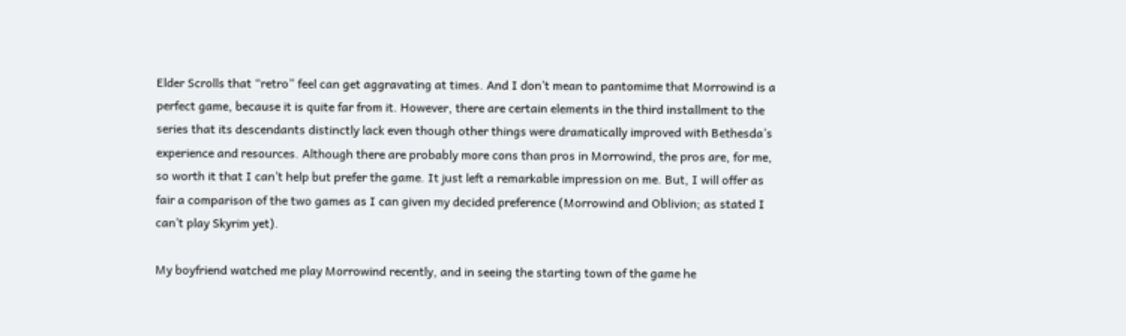Elder Scrolls that “retro” feel can get aggravating at times. And I don’t mean to pantomime that Morrowind is a perfect game, because it is quite far from it. However, there are certain elements in the third installment to the series that its descendants distinctly lack even though other things were dramatically improved with Bethesda’s experience and resources. Although there are probably more cons than pros in Morrowind, the pros are, for me, so worth it that I can’t help but prefer the game. It just left a remarkable impression on me. But, I will offer as fair a comparison of the two games as I can given my decided preference (Morrowind and Oblivion; as stated I can’t play Skyrim yet).

My boyfriend watched me play Morrowind recently, and in seeing the starting town of the game he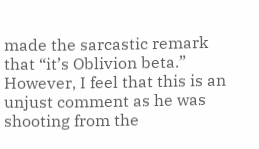made the sarcastic remark that “it’s Oblivion beta.” However, I feel that this is an unjust comment as he was shooting from the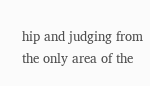hip and judging from the only area of the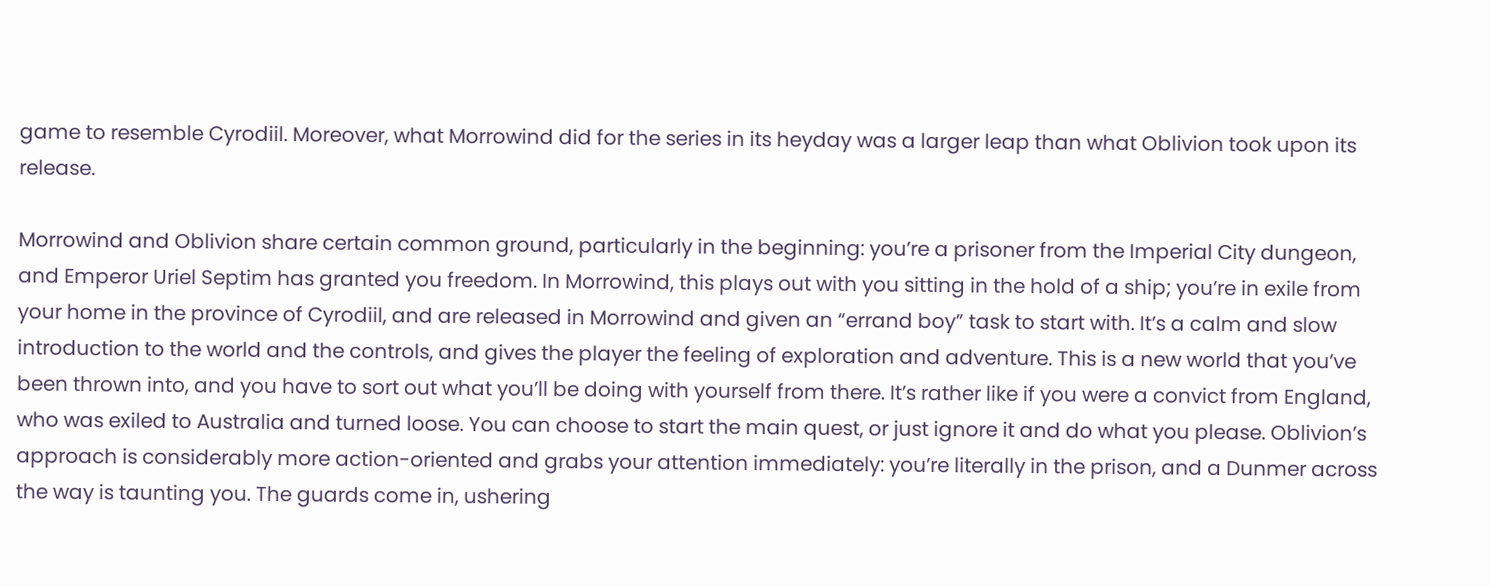game to resemble Cyrodiil. Moreover, what Morrowind did for the series in its heyday was a larger leap than what Oblivion took upon its release.

Morrowind and Oblivion share certain common ground, particularly in the beginning: you’re a prisoner from the Imperial City dungeon, and Emperor Uriel Septim has granted you freedom. In Morrowind, this plays out with you sitting in the hold of a ship; you’re in exile from your home in the province of Cyrodiil, and are released in Morrowind and given an “errand boy” task to start with. It’s a calm and slow introduction to the world and the controls, and gives the player the feeling of exploration and adventure. This is a new world that you’ve been thrown into, and you have to sort out what you’ll be doing with yourself from there. It’s rather like if you were a convict from England, who was exiled to Australia and turned loose. You can choose to start the main quest, or just ignore it and do what you please. Oblivion’s approach is considerably more action-oriented and grabs your attention immediately: you’re literally in the prison, and a Dunmer across the way is taunting you. The guards come in, ushering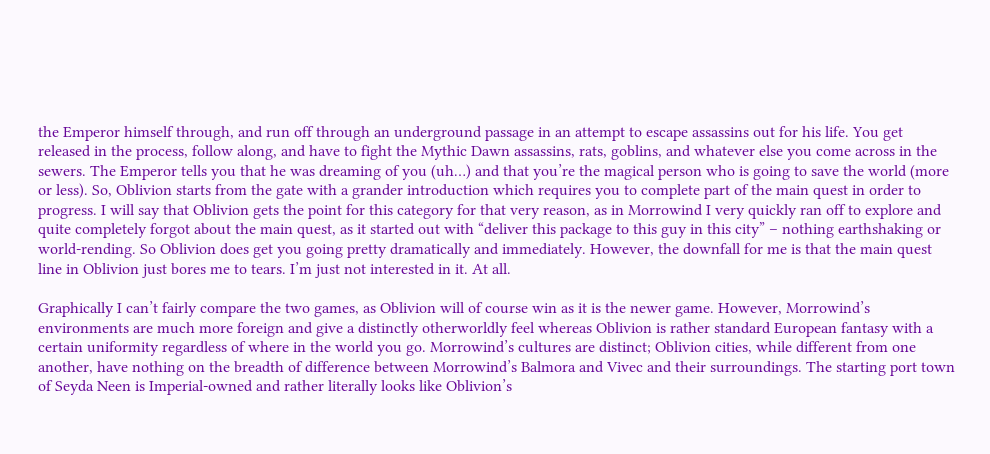the Emperor himself through, and run off through an underground passage in an attempt to escape assassins out for his life. You get released in the process, follow along, and have to fight the Mythic Dawn assassins, rats, goblins, and whatever else you come across in the sewers. The Emperor tells you that he was dreaming of you (uh…) and that you’re the magical person who is going to save the world (more or less). So, Oblivion starts from the gate with a grander introduction which requires you to complete part of the main quest in order to progress. I will say that Oblivion gets the point for this category for that very reason, as in Morrowind I very quickly ran off to explore and quite completely forgot about the main quest, as it started out with “deliver this package to this guy in this city” – nothing earthshaking or world-rending. So Oblivion does get you going pretty dramatically and immediately. However, the downfall for me is that the main quest line in Oblivion just bores me to tears. I’m just not interested in it. At all.

Graphically I can’t fairly compare the two games, as Oblivion will of course win as it is the newer game. However, Morrowind’s environments are much more foreign and give a distinctly otherworldly feel whereas Oblivion is rather standard European fantasy with a certain uniformity regardless of where in the world you go. Morrowind’s cultures are distinct; Oblivion cities, while different from one another, have nothing on the breadth of difference between Morrowind’s Balmora and Vivec and their surroundings. The starting port town of Seyda Neen is Imperial-owned and rather literally looks like Oblivion’s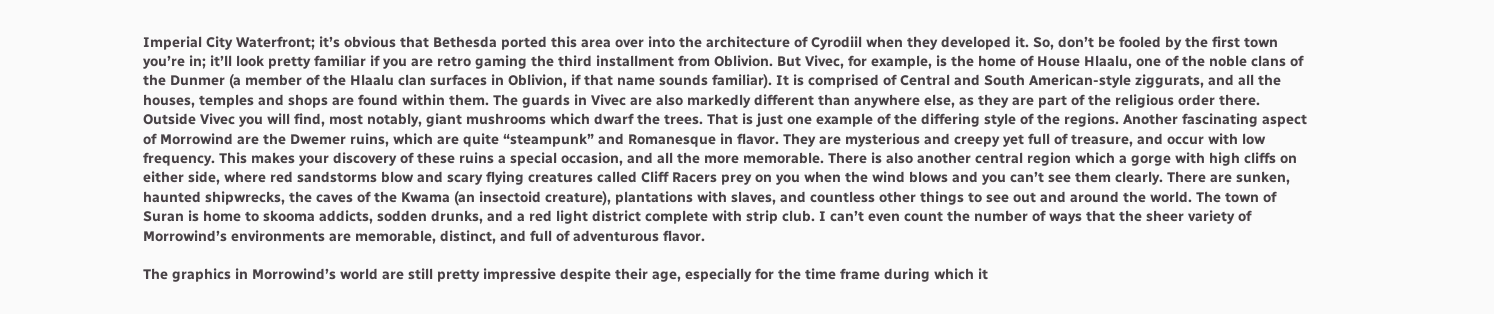Imperial City Waterfront; it’s obvious that Bethesda ported this area over into the architecture of Cyrodiil when they developed it. So, don’t be fooled by the first town you’re in; it’ll look pretty familiar if you are retro gaming the third installment from Oblivion. But Vivec, for example, is the home of House Hlaalu, one of the noble clans of the Dunmer (a member of the Hlaalu clan surfaces in Oblivion, if that name sounds familiar). It is comprised of Central and South American-style ziggurats, and all the houses, temples and shops are found within them. The guards in Vivec are also markedly different than anywhere else, as they are part of the religious order there. Outside Vivec you will find, most notably, giant mushrooms which dwarf the trees. That is just one example of the differing style of the regions. Another fascinating aspect of Morrowind are the Dwemer ruins, which are quite “steampunk” and Romanesque in flavor. They are mysterious and creepy yet full of treasure, and occur with low frequency. This makes your discovery of these ruins a special occasion, and all the more memorable. There is also another central region which a gorge with high cliffs on either side, where red sandstorms blow and scary flying creatures called Cliff Racers prey on you when the wind blows and you can’t see them clearly. There are sunken, haunted shipwrecks, the caves of the Kwama (an insectoid creature), plantations with slaves, and countless other things to see out and around the world. The town of Suran is home to skooma addicts, sodden drunks, and a red light district complete with strip club. I can’t even count the number of ways that the sheer variety of Morrowind’s environments are memorable, distinct, and full of adventurous flavor.

The graphics in Morrowind’s world are still pretty impressive despite their age, especially for the time frame during which it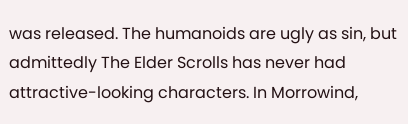was released. The humanoids are ugly as sin, but admittedly The Elder Scrolls has never had attractive-looking characters. In Morrowind,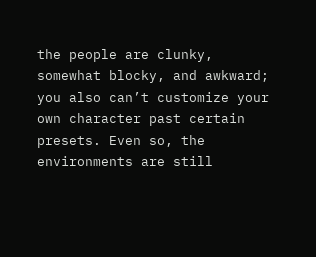the people are clunky, somewhat blocky, and awkward; you also can’t customize your own character past certain presets. Even so, the environments are still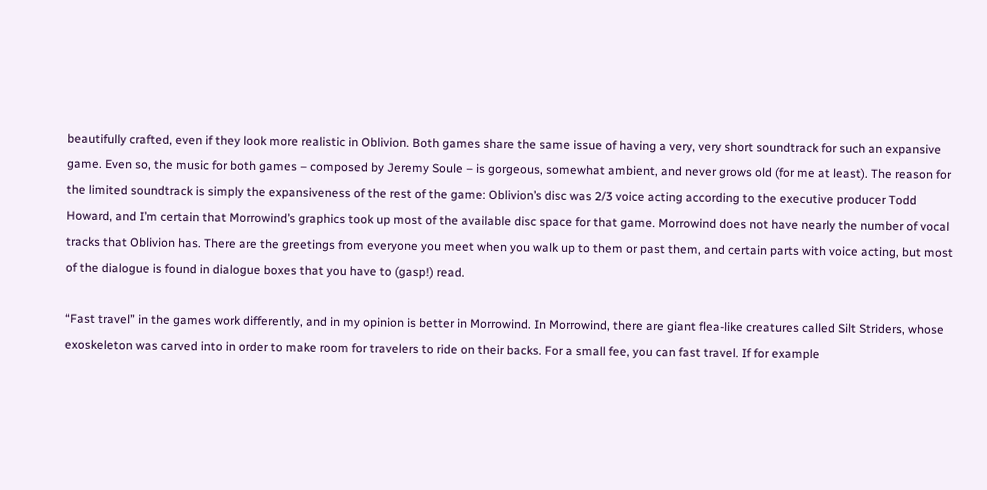beautifully crafted, even if they look more realistic in Oblivion. Both games share the same issue of having a very, very short soundtrack for such an expansive game. Even so, the music for both games – composed by Jeremy Soule – is gorgeous, somewhat ambient, and never grows old (for me at least). The reason for the limited soundtrack is simply the expansiveness of the rest of the game: Oblivion’s disc was 2/3 voice acting according to the executive producer Todd Howard, and I’m certain that Morrowind’s graphics took up most of the available disc space for that game. Morrowind does not have nearly the number of vocal tracks that Oblivion has. There are the greetings from everyone you meet when you walk up to them or past them, and certain parts with voice acting, but most of the dialogue is found in dialogue boxes that you have to (gasp!) read.

“Fast travel” in the games work differently, and in my opinion is better in Morrowind. In Morrowind, there are giant flea-like creatures called Silt Striders, whose exoskeleton was carved into in order to make room for travelers to ride on their backs. For a small fee, you can fast travel. If for example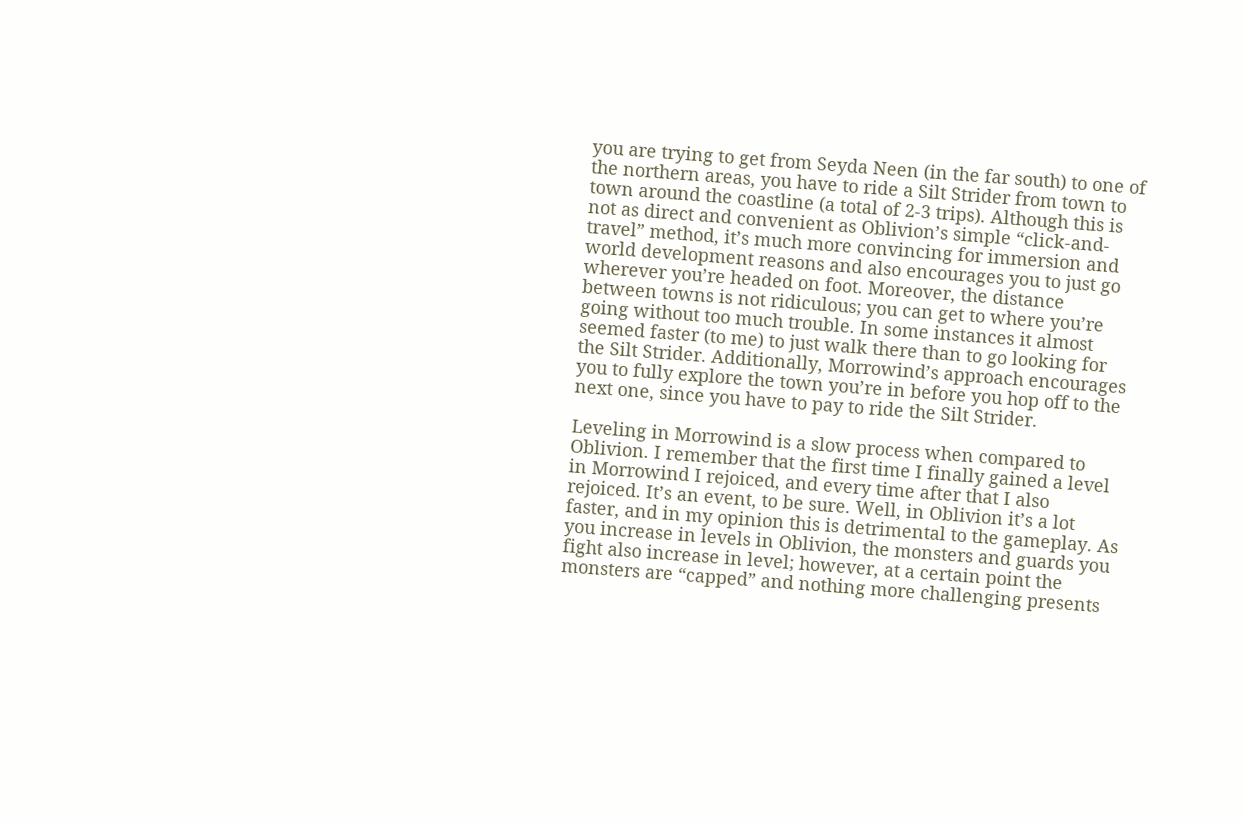you are trying to get from Seyda Neen (in the far south) to one of the northern areas, you have to ride a Silt Strider from town to town around the coastline (a total of 2-3 trips). Although this is not as direct and convenient as Oblivion’s simple “click-and-travel” method, it’s much more convincing for immersion and world development reasons and also encourages you to just go wherever you’re headed on foot. Moreover, the distance between towns is not ridiculous; you can get to where you’re going without too much trouble. In some instances it almost seemed faster (to me) to just walk there than to go looking for the Silt Strider. Additionally, Morrowind’s approach encourages you to fully explore the town you’re in before you hop off to the next one, since you have to pay to ride the Silt Strider.

Leveling in Morrowind is a slow process when compared to Oblivion. I remember that the first time I finally gained a level in Morrowind I rejoiced, and every time after that I also rejoiced. It’s an event, to be sure. Well, in Oblivion it’s a lot faster, and in my opinion this is detrimental to the gameplay. As you increase in levels in Oblivion, the monsters and guards you fight also increase in level; however, at a certain point the monsters are “capped” and nothing more challenging presents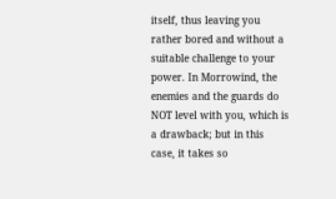itself, thus leaving you rather bored and without a suitable challenge to your power. In Morrowind, the enemies and the guards do NOT level with you, which is a drawback; but in this case, it takes so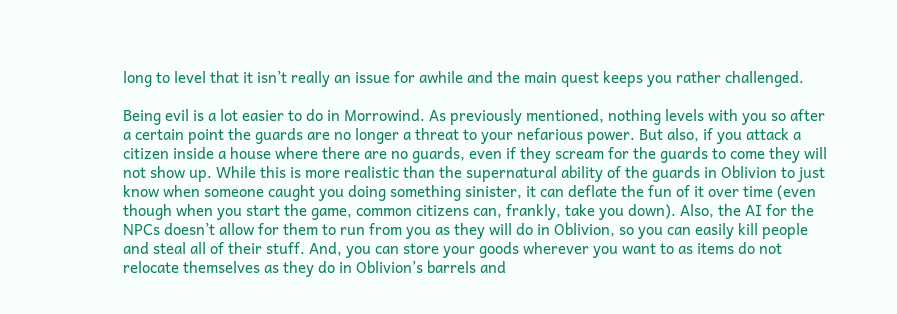long to level that it isn’t really an issue for awhile and the main quest keeps you rather challenged.

Being evil is a lot easier to do in Morrowind. As previously mentioned, nothing levels with you so after a certain point the guards are no longer a threat to your nefarious power. But also, if you attack a citizen inside a house where there are no guards, even if they scream for the guards to come they will not show up. While this is more realistic than the supernatural ability of the guards in Oblivion to just know when someone caught you doing something sinister, it can deflate the fun of it over time (even though when you start the game, common citizens can, frankly, take you down). Also, the AI for the NPCs doesn’t allow for them to run from you as they will do in Oblivion, so you can easily kill people and steal all of their stuff. And, you can store your goods wherever you want to as items do not relocate themselves as they do in Oblivion’s barrels and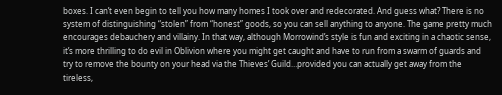boxes. I can’t even begin to tell you how many homes I took over and redecorated. And guess what? There is no system of distinguishing “stolen” from “honest” goods, so you can sell anything to anyone. The game pretty much encourages debauchery and villainy. In that way, although Morrowind’s style is fun and exciting in a chaotic sense, it’s more thrilling to do evil in Oblivion where you might get caught and have to run from a swarm of guards and try to remove the bounty on your head via the Thieves’ Guild…provided you can actually get away from the tireless,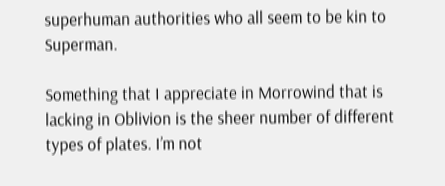superhuman authorities who all seem to be kin to Superman.

Something that I appreciate in Morrowind that is lacking in Oblivion is the sheer number of different types of plates. I’m not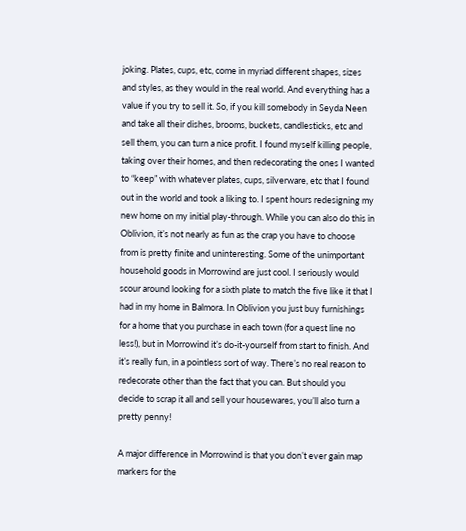joking. Plates, cups, etc, come in myriad different shapes, sizes and styles, as they would in the real world. And everything has a value if you try to sell it. So, if you kill somebody in Seyda Neen and take all their dishes, brooms, buckets, candlesticks, etc and sell them, you can turn a nice profit. I found myself killing people, taking over their homes, and then redecorating the ones I wanted to “keep” with whatever plates, cups, silverware, etc that I found out in the world and took a liking to. I spent hours redesigning my new home on my initial play-through. While you can also do this in Oblivion, it’s not nearly as fun as the crap you have to choose from is pretty finite and uninteresting. Some of the unimportant household goods in Morrowind are just cool. I seriously would scour around looking for a sixth plate to match the five like it that I had in my home in Balmora. In Oblivion you just buy furnishings for a home that you purchase in each town (for a quest line no less!), but in Morrowind it’s do-it-yourself from start to finish. And it’s really fun, in a pointless sort of way. There’s no real reason to redecorate other than the fact that you can. But should you decide to scrap it all and sell your housewares, you’ll also turn a pretty penny!

A major difference in Morrowind is that you don’t ever gain map markers for the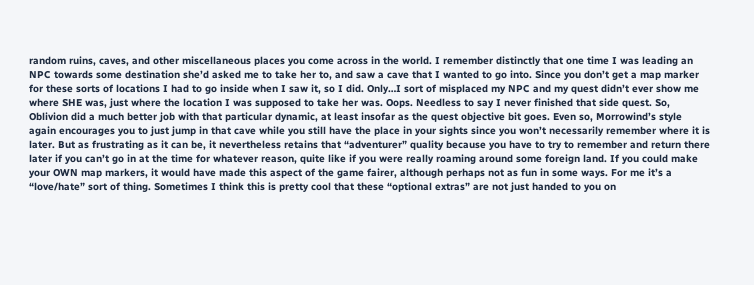random ruins, caves, and other miscellaneous places you come across in the world. I remember distinctly that one time I was leading an NPC towards some destination she’d asked me to take her to, and saw a cave that I wanted to go into. Since you don’t get a map marker for these sorts of locations I had to go inside when I saw it, so I did. Only…I sort of misplaced my NPC and my quest didn’t ever show me where SHE was, just where the location I was supposed to take her was. Oops. Needless to say I never finished that side quest. So, Oblivion did a much better job with that particular dynamic, at least insofar as the quest objective bit goes. Even so, Morrowind’s style again encourages you to just jump in that cave while you still have the place in your sights since you won’t necessarily remember where it is later. But as frustrating as it can be, it nevertheless retains that “adventurer” quality because you have to try to remember and return there later if you can’t go in at the time for whatever reason, quite like if you were really roaming around some foreign land. If you could make your OWN map markers, it would have made this aspect of the game fairer, although perhaps not as fun in some ways. For me it’s a “love/hate” sort of thing. Sometimes I think this is pretty cool that these “optional extras” are not just handed to you on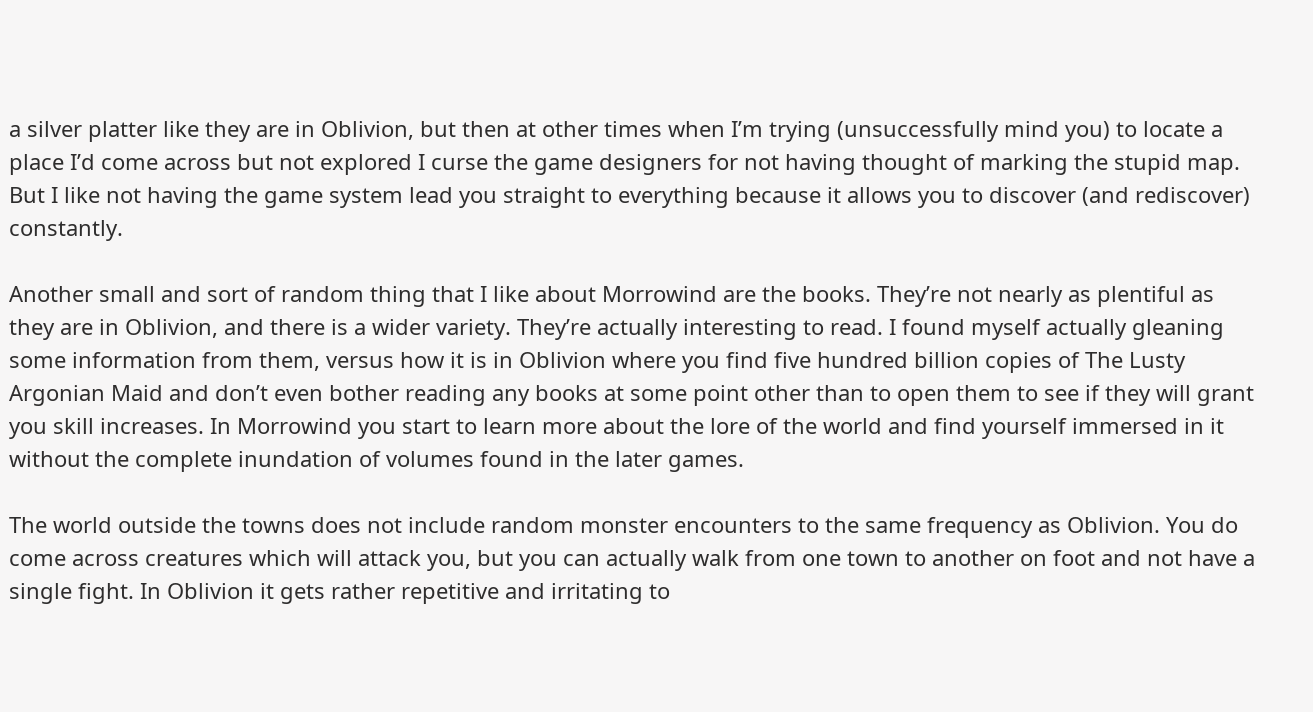a silver platter like they are in Oblivion, but then at other times when I’m trying (unsuccessfully mind you) to locate a place I’d come across but not explored I curse the game designers for not having thought of marking the stupid map. But I like not having the game system lead you straight to everything because it allows you to discover (and rediscover) constantly.

Another small and sort of random thing that I like about Morrowind are the books. They’re not nearly as plentiful as they are in Oblivion, and there is a wider variety. They’re actually interesting to read. I found myself actually gleaning some information from them, versus how it is in Oblivion where you find five hundred billion copies of The Lusty Argonian Maid and don’t even bother reading any books at some point other than to open them to see if they will grant you skill increases. In Morrowind you start to learn more about the lore of the world and find yourself immersed in it without the complete inundation of volumes found in the later games.

The world outside the towns does not include random monster encounters to the same frequency as Oblivion. You do come across creatures which will attack you, but you can actually walk from one town to another on foot and not have a single fight. In Oblivion it gets rather repetitive and irritating to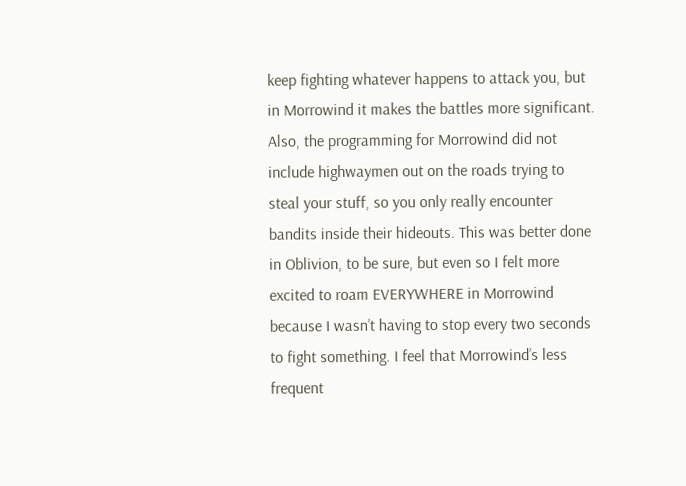keep fighting whatever happens to attack you, but in Morrowind it makes the battles more significant. Also, the programming for Morrowind did not include highwaymen out on the roads trying to steal your stuff, so you only really encounter bandits inside their hideouts. This was better done in Oblivion, to be sure, but even so I felt more excited to roam EVERYWHERE in Morrowind because I wasn’t having to stop every two seconds to fight something. I feel that Morrowind’s less frequent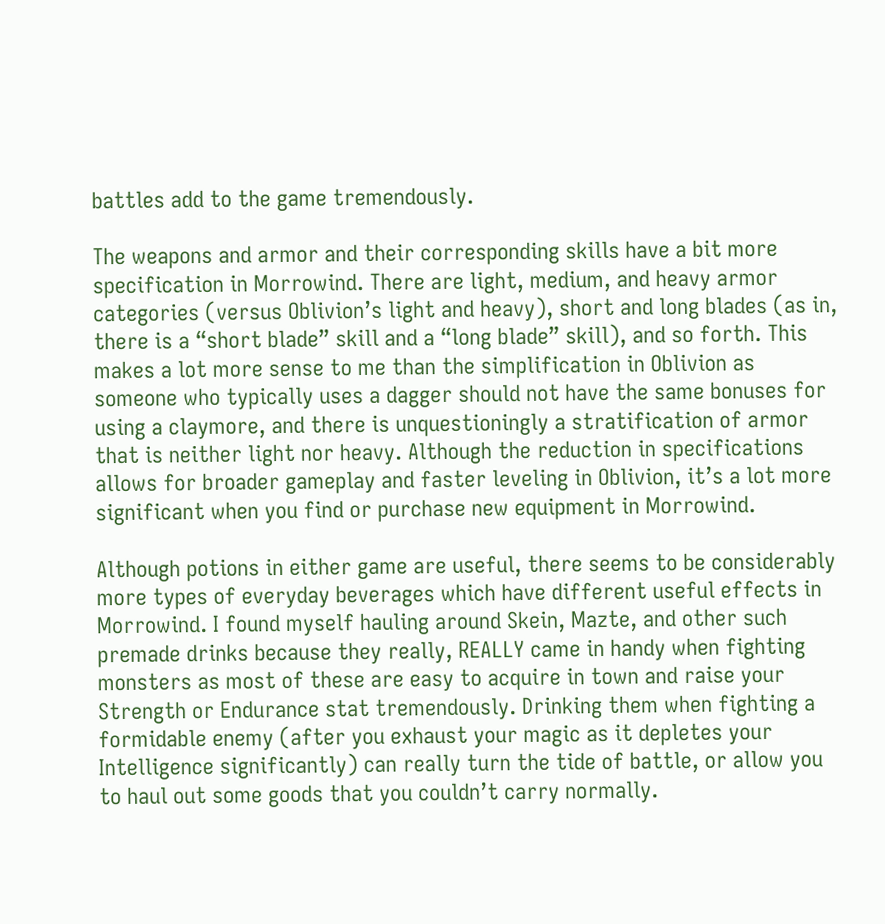battles add to the game tremendously.

The weapons and armor and their corresponding skills have a bit more specification in Morrowind. There are light, medium, and heavy armor categories (versus Oblivion’s light and heavy), short and long blades (as in, there is a “short blade” skill and a “long blade” skill), and so forth. This makes a lot more sense to me than the simplification in Oblivion as someone who typically uses a dagger should not have the same bonuses for using a claymore, and there is unquestioningly a stratification of armor that is neither light nor heavy. Although the reduction in specifications allows for broader gameplay and faster leveling in Oblivion, it’s a lot more significant when you find or purchase new equipment in Morrowind.

Although potions in either game are useful, there seems to be considerably more types of everyday beverages which have different useful effects in Morrowind. I found myself hauling around Skein, Mazte, and other such premade drinks because they really, REALLY came in handy when fighting monsters as most of these are easy to acquire in town and raise your Strength or Endurance stat tremendously. Drinking them when fighting a formidable enemy (after you exhaust your magic as it depletes your Intelligence significantly) can really turn the tide of battle, or allow you to haul out some goods that you couldn’t carry normally.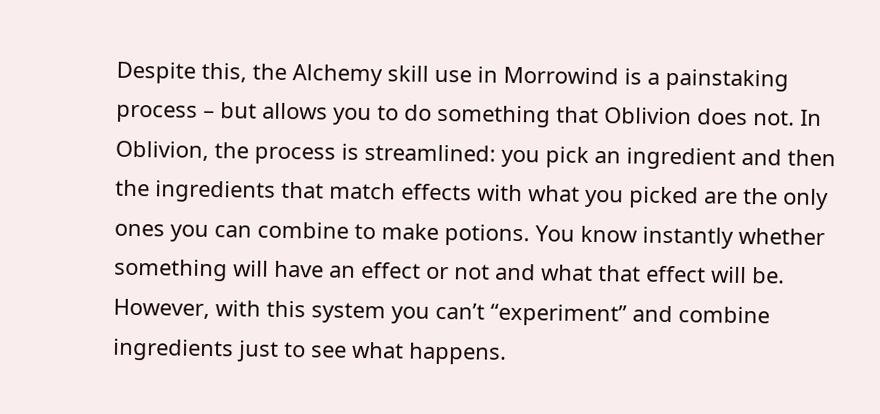Despite this, the Alchemy skill use in Morrowind is a painstaking process – but allows you to do something that Oblivion does not. In Oblivion, the process is streamlined: you pick an ingredient and then the ingredients that match effects with what you picked are the only ones you can combine to make potions. You know instantly whether something will have an effect or not and what that effect will be. However, with this system you can’t “experiment” and combine ingredients just to see what happens.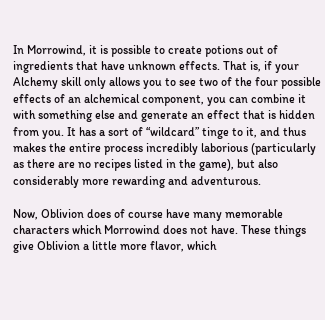In Morrowind, it is possible to create potions out of ingredients that have unknown effects. That is, if your Alchemy skill only allows you to see two of the four possible effects of an alchemical component, you can combine it with something else and generate an effect that is hidden from you. It has a sort of “wildcard” tinge to it, and thus makes the entire process incredibly laborious (particularly as there are no recipes listed in the game), but also considerably more rewarding and adventurous.

Now, Oblivion does of course have many memorable characters which Morrowind does not have. These things give Oblivion a little more flavor, which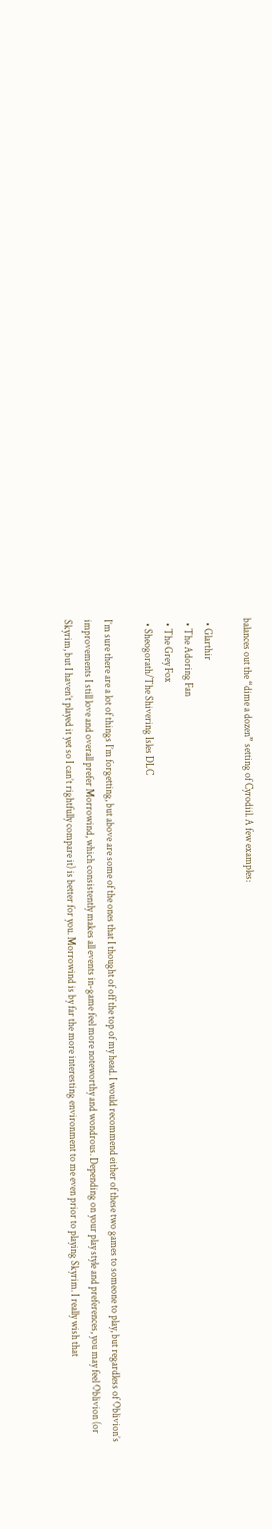balances out the “dime a dozen” setting of Cyrodiil. A few examples:

  • Glarthir
  • The Adoring Fan
  • The Grey Fox
  • Sheogorath/The Shivering Isles DLC

I’m sure there are a lot of things I’m forgetting, but above are some of the ones that I thought of off the top of my head. I would recommend either of these two games to someone to play, but regardless of Oblivion’s improvements I still love and overall prefer Morrowind, which consistently makes all events in-game feel more noteworthy and wondrous. Depending on your play style and preferences, you may feel Oblivion (or Skyrim, but I haven’t played it yet so I can’t rightfully compare it) is better for you. Morrowind is by far the more interesting environment to me even prior to playing Skyrim. I really wish that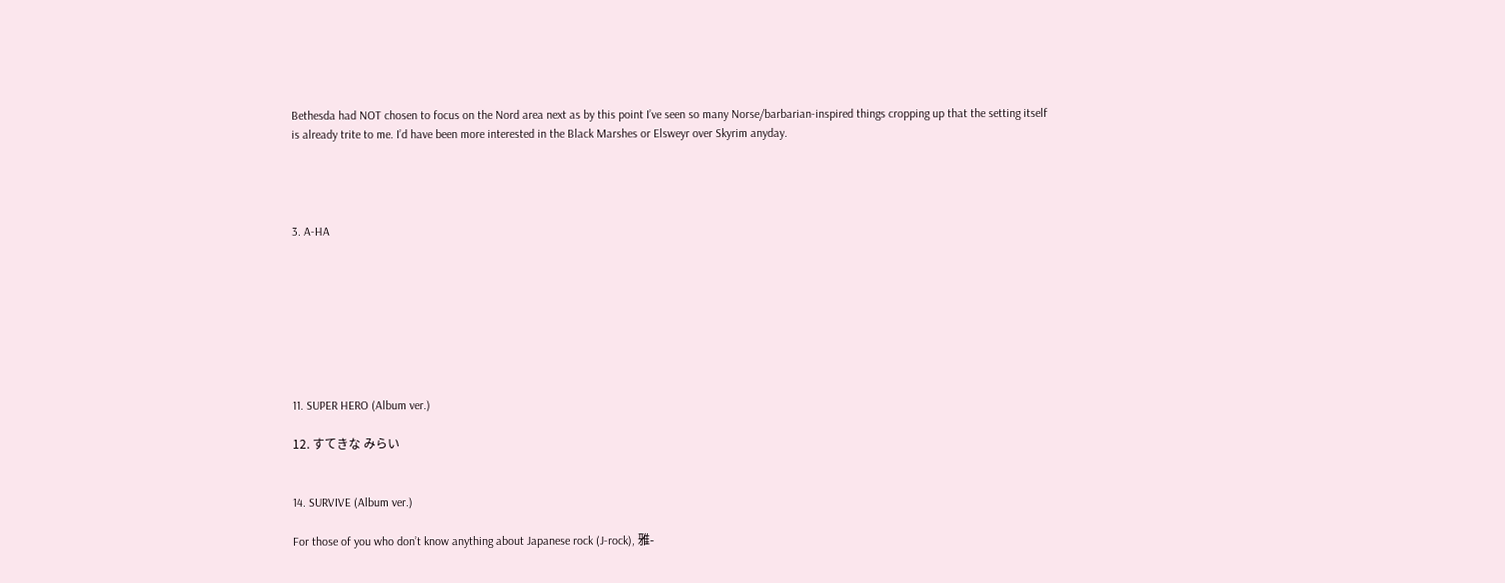Bethesda had NOT chosen to focus on the Nord area next as by this point I’ve seen so many Norse/barbarian-inspired things cropping up that the setting itself is already trite to me. I’d have been more interested in the Black Marshes or Elsweyr over Skyrim anyday.




3. A-HA








11. SUPER HERO (Album ver.)

12. すてきな みらい


14. SURVIVE (Album ver.)

For those of you who don’t know anything about Japanese rock (J-rock), 雅-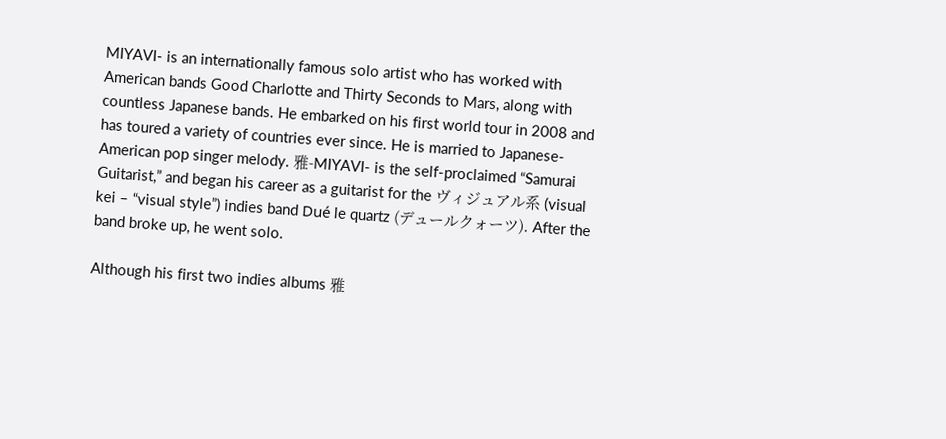MIYAVI- is an internationally famous solo artist who has worked with American bands Good Charlotte and Thirty Seconds to Mars, along with countless Japanese bands. He embarked on his first world tour in 2008 and has toured a variety of countries ever since. He is married to Japanese-American pop singer melody. 雅-MIYAVI- is the self-proclaimed “Samurai Guitarist,” and began his career as a guitarist for the ヴィジュアル系 (visual kei – “visual style”) indies band Dué le quartz (デュールクォーツ). After the band broke up, he went solo.

Although his first two indies albums 雅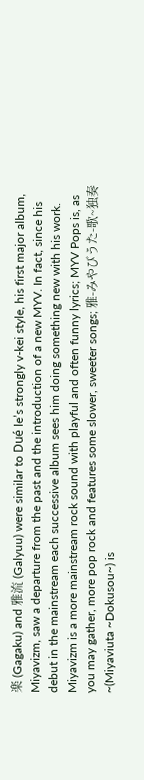楽 (Gagaku) and 雅流 (Galyuu) were similar to Dué le’s strongly v-kei style, his first major album, Miyavizm, saw a departure from the past and the introduction of a new MYV. In fact, since his debut in the mainstream each successive album sees him doing something new with his work. Miyavizm is a more mainstream rock sound with playful and often funny lyrics; MYV Pops is, as you may gather, more pop rock and features some slower, sweeter songs; 雅-みやびうた-歌~独奏~(Miyaviuta ~Dokusou~) is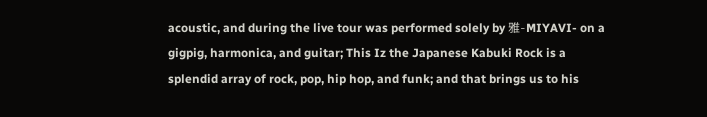acoustic, and during the live tour was performed solely by 雅-MIYAVI- on a gigpig, harmonica, and guitar; This Iz the Japanese Kabuki Rock is a splendid array of rock, pop, hip hop, and funk; and that brings us to his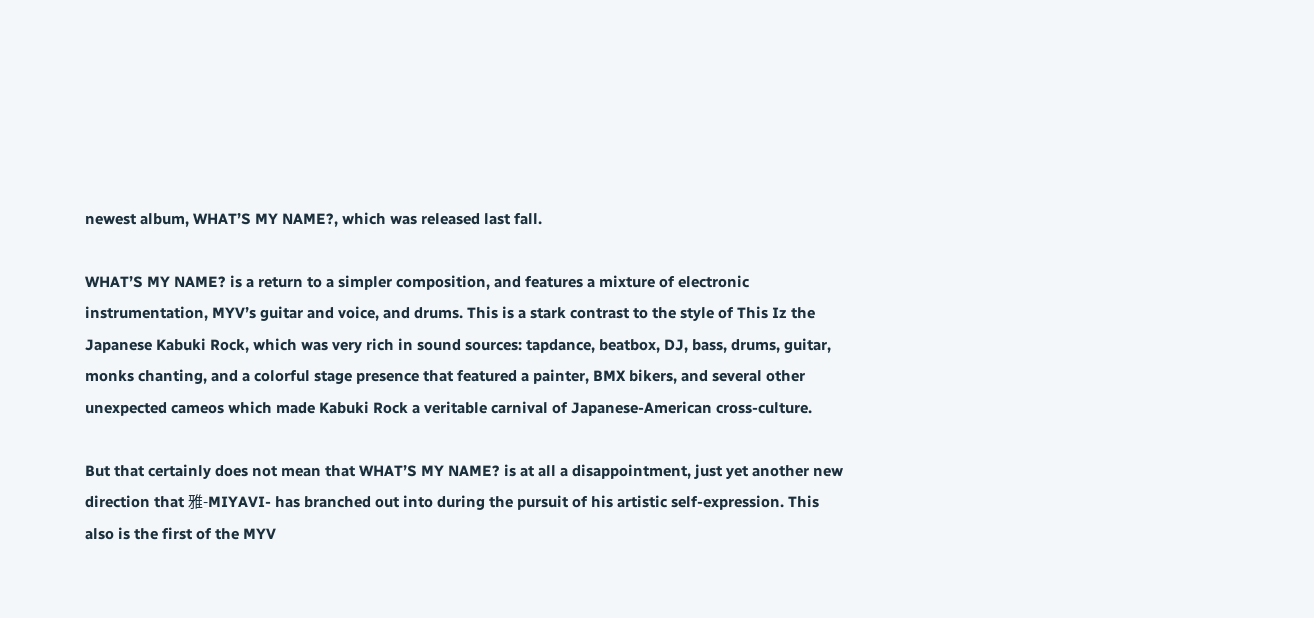newest album, WHAT’S MY NAME?, which was released last fall.

WHAT’S MY NAME? is a return to a simpler composition, and features a mixture of electronic instrumentation, MYV’s guitar and voice, and drums. This is a stark contrast to the style of This Iz the Japanese Kabuki Rock, which was very rich in sound sources: tapdance, beatbox, DJ, bass, drums, guitar, monks chanting, and a colorful stage presence that featured a painter, BMX bikers, and several other unexpected cameos which made Kabuki Rock a veritable carnival of Japanese-American cross-culture.

But that certainly does not mean that WHAT’S MY NAME? is at all a disappointment, just yet another new direction that 雅-MIYAVI- has branched out into during the pursuit of his artistic self-expression. This also is the first of the MYV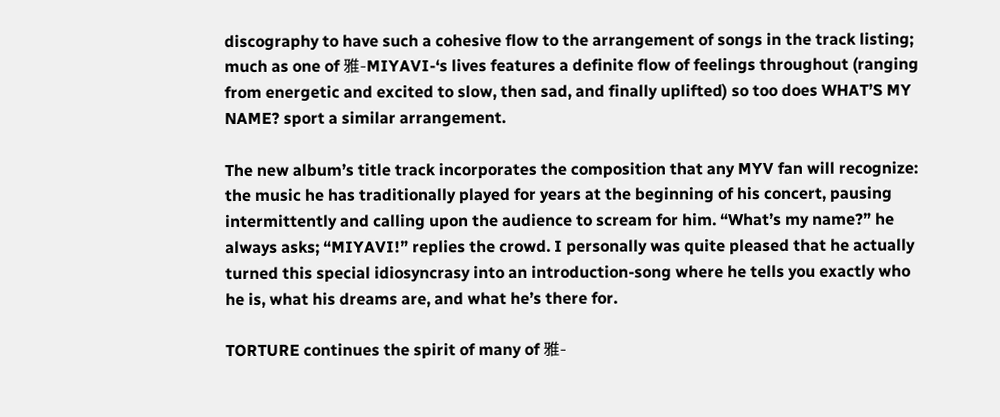discography to have such a cohesive flow to the arrangement of songs in the track listing; much as one of 雅-MIYAVI-‘s lives features a definite flow of feelings throughout (ranging from energetic and excited to slow, then sad, and finally uplifted) so too does WHAT’S MY NAME? sport a similar arrangement.

The new album’s title track incorporates the composition that any MYV fan will recognize: the music he has traditionally played for years at the beginning of his concert, pausing intermittently and calling upon the audience to scream for him. “What’s my name?” he always asks; “MIYAVI!” replies the crowd. I personally was quite pleased that he actually turned this special idiosyncrasy into an introduction-song where he tells you exactly who he is, what his dreams are, and what he’s there for.

TORTURE continues the spirit of many of 雅-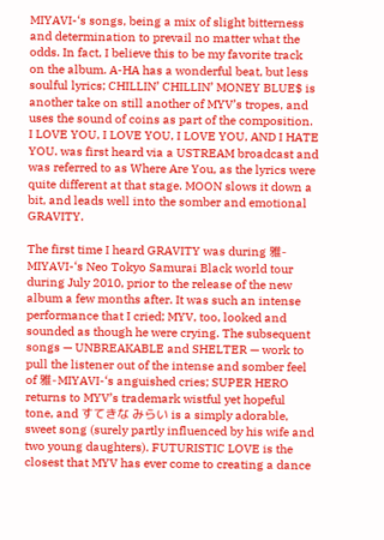MIYAVI-‘s songs, being a mix of slight bitterness and determination to prevail no matter what the odds. In fact, I believe this to be my favorite track on the album. A-HA has a wonderful beat, but less soulful lyrics; CHILLIN’ CHILLIN’ MONEY BLUE$ is another take on still another of MYV’s tropes, and uses the sound of coins as part of the composition. I LOVE YOU, I LOVE YOU, I LOVE YOU, AND I HATE YOU. was first heard via a USTREAM broadcast and was referred to as Where Are You, as the lyrics were quite different at that stage. MOON slows it down a bit, and leads well into the somber and emotional GRAVITY.

The first time I heard GRAVITY was during 雅-MIYAVI-‘s Neo Tokyo Samurai Black world tour during July 2010, prior to the release of the new album a few months after. It was such an intense performance that I cried; MYV, too, looked and sounded as though he were crying. The subsequent songs — UNBREAKABLE and SHELTER — work to pull the listener out of the intense and somber feel of 雅-MIYAVI-‘s anguished cries; SUPER HERO returns to MYV’s trademark wistful yet hopeful tone, and すてきな みらい is a simply adorable, sweet song (surely partly influenced by his wife and two young daughters). FUTURISTIC LOVE is the closest that MYV has ever come to creating a dance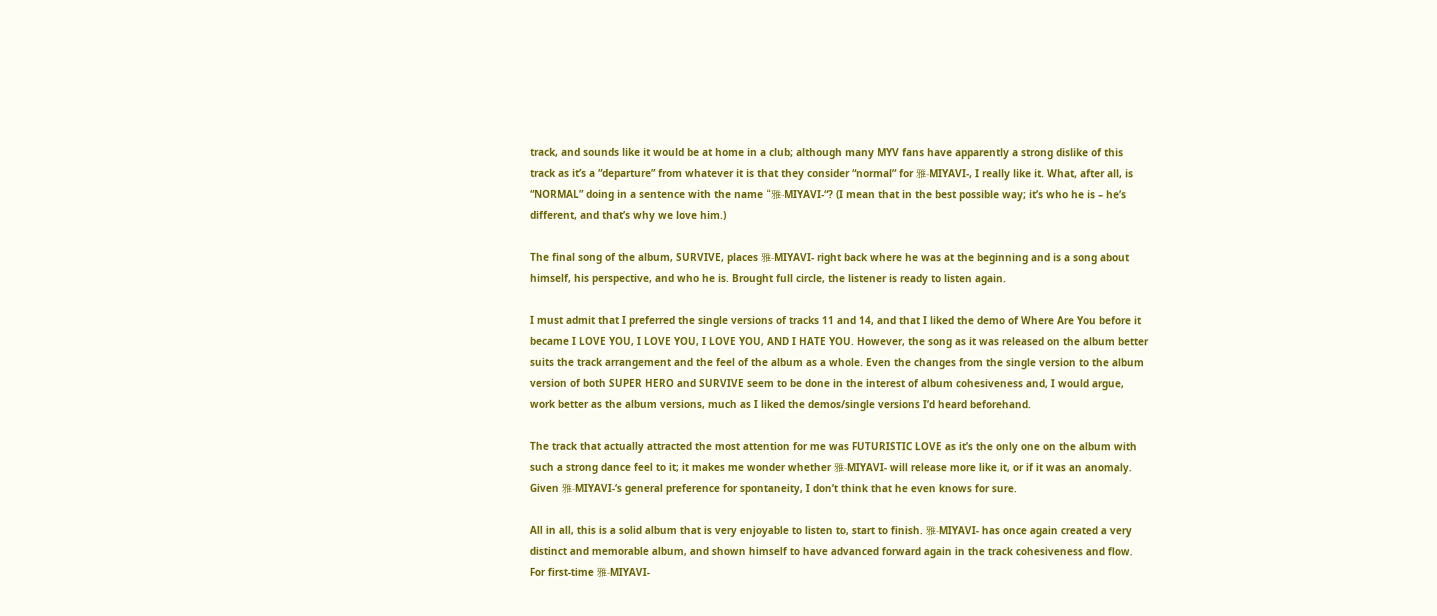track, and sounds like it would be at home in a club; although many MYV fans have apparently a strong dislike of this track as it’s a “departure” from whatever it is that they consider “normal” for 雅-MIYAVI-, I really like it. What, after all, is “NORMAL” doing in a sentence with the name “雅-MIYAVI-“? (I mean that in the best possible way; it’s who he is – he’s different, and that’s why we love him.)

The final song of the album, SURVIVE, places 雅-MIYAVI- right back where he was at the beginning and is a song about himself, his perspective, and who he is. Brought full circle, the listener is ready to listen again.

I must admit that I preferred the single versions of tracks 11 and 14, and that I liked the demo of Where Are You before it became I LOVE YOU, I LOVE YOU, I LOVE YOU, AND I HATE YOU. However, the song as it was released on the album better suits the track arrangement and the feel of the album as a whole. Even the changes from the single version to the album version of both SUPER HERO and SURVIVE seem to be done in the interest of album cohesiveness and, I would argue, work better as the album versions, much as I liked the demos/single versions I’d heard beforehand.

The track that actually attracted the most attention for me was FUTURISTIC LOVE as it’s the only one on the album with such a strong dance feel to it; it makes me wonder whether 雅-MIYAVI- will release more like it, or if it was an anomaly. Given 雅-MIYAVI-‘s general preference for spontaneity, I don’t think that he even knows for sure.

All in all, this is a solid album that is very enjoyable to listen to, start to finish. 雅-MIYAVI- has once again created a very distinct and memorable album, and shown himself to have advanced forward again in the track cohesiveness and flow. For first-time 雅-MIYAVI-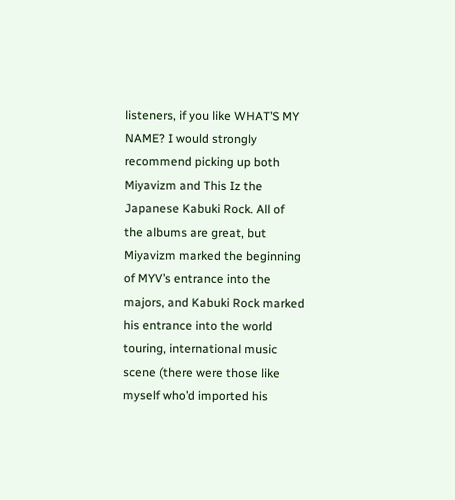listeners, if you like WHAT’S MY NAME? I would strongly recommend picking up both Miyavizm and This Iz the Japanese Kabuki Rock. All of the albums are great, but Miyavizm marked the beginning of MYV’s entrance into the majors, and Kabuki Rock marked his entrance into the world touring, international music scene (there were those like myself who’d imported his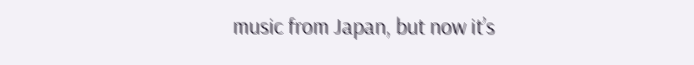music from Japan, but now it’s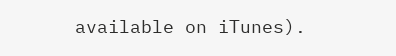available on iTunes).